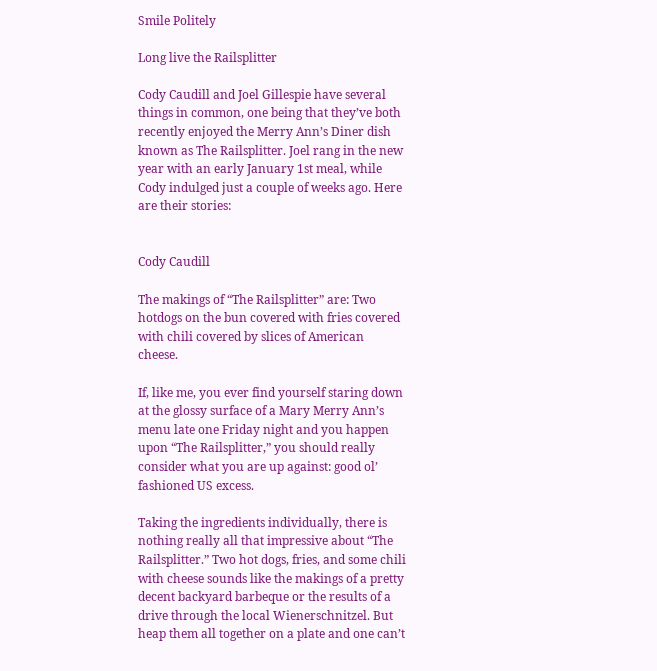Smile Politely

Long live the Railsplitter

Cody Caudill and Joel Gillespie have several things in common, one being that they’ve both recently enjoyed the Merry Ann’s Diner dish known as The Railsplitter. Joel rang in the new year with an early January 1st meal, while Cody indulged just a couple of weeks ago. Here are their stories:


Cody Caudill

The makings of “The Railsplitter” are: Two hotdogs on the bun covered with fries covered with chili covered by slices of American cheese.

If, like me, you ever find yourself staring down at the glossy surface of a Mary Merry Ann’s menu late one Friday night and you happen upon “The Railsplitter,” you should really consider what you are up against: good ol’ fashioned US excess.

Taking the ingredients individually, there is nothing really all that impressive about “The Railsplitter.” Two hot dogs, fries, and some chili with cheese sounds like the makings of a pretty decent backyard barbeque or the results of a drive through the local Wienerschnitzel. But heap them all together on a plate and one can’t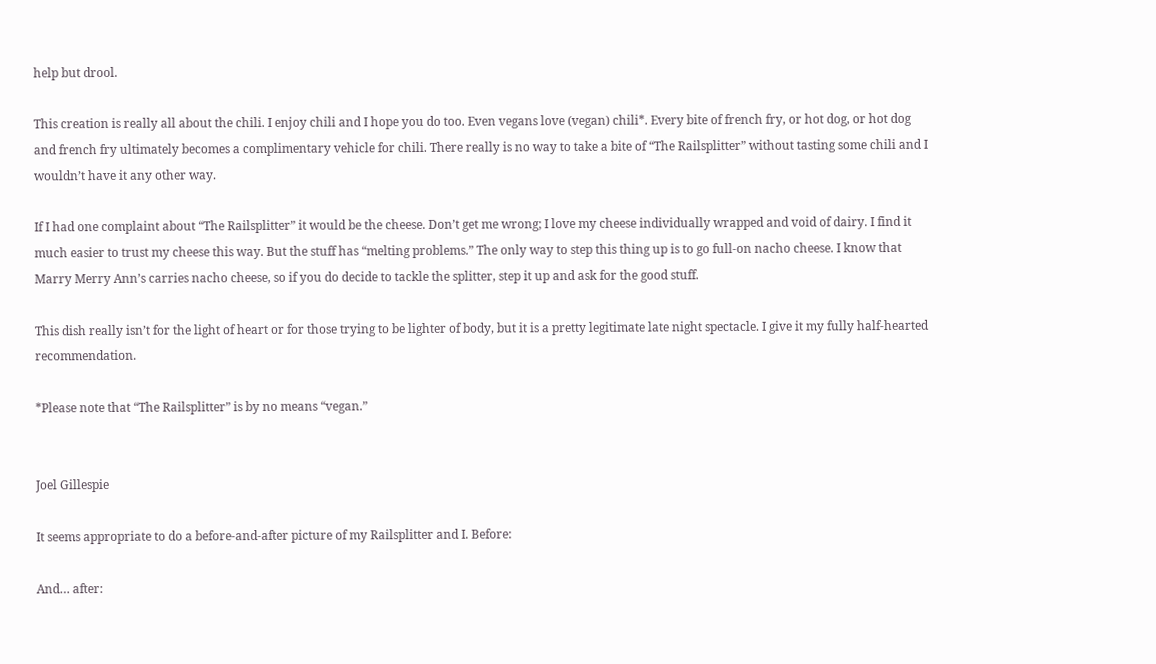help but drool.

This creation is really all about the chili. I enjoy chili and I hope you do too. Even vegans love (vegan) chili*. Every bite of french fry, or hot dog, or hot dog and french fry ultimately becomes a complimentary vehicle for chili. There really is no way to take a bite of “The Railsplitter” without tasting some chili and I wouldn’t have it any other way.

If I had one complaint about “The Railsplitter” it would be the cheese. Don’t get me wrong; I love my cheese individually wrapped and void of dairy. I find it much easier to trust my cheese this way. But the stuff has “melting problems.” The only way to step this thing up is to go full-on nacho cheese. I know that Marry Merry Ann’s carries nacho cheese, so if you do decide to tackle the splitter, step it up and ask for the good stuff.

This dish really isn’t for the light of heart or for those trying to be lighter of body, but it is a pretty legitimate late night spectacle. I give it my fully half-hearted recommendation.

*Please note that “The Railsplitter” is by no means “vegan.”


Joel Gillespie

It seems appropriate to do a before-and-after picture of my Railsplitter and I. Before:

And… after: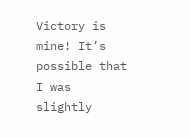Victory is mine! It’s possible that I was slightly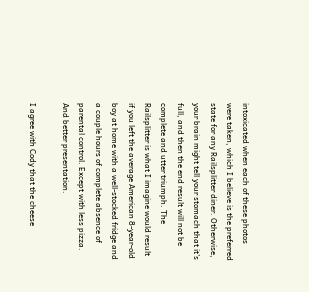intoxicated when each of these photos were taken, which I believe is the preferred state for any Railsplitter diner. Otherwise, your brain might tell your stomach that it’s full, and then the end result will not be complete and utter triumph. The Railsplitter is what I imagine would result if you left the average American 8-year-old boy at home with a well-stocked fridge and a couple hours of complete absence of parental control. Except with less pizza. And better presentation.

I agree with Cody that the cheese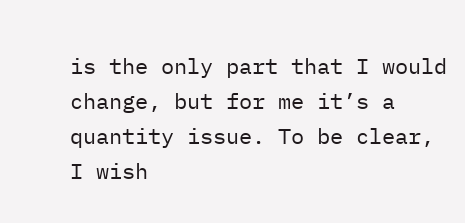is the only part that I would change, but for me it’s a quantity issue. To be clear, I wish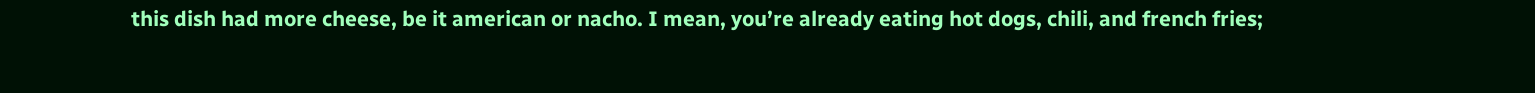this dish had more cheese, be it american or nacho. I mean, you’re already eating hot dogs, chili, and french fries;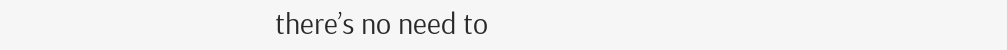there’s no need to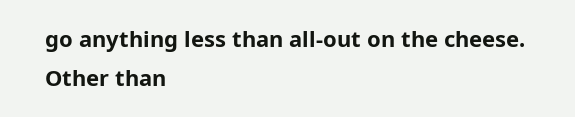go anything less than all-out on the cheese. Other than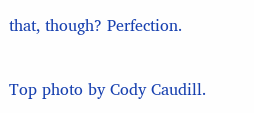that, though? Perfection.

Top photo by Cody Caudill.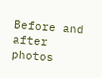Before and after photos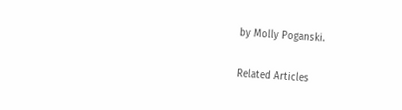by Molly Poganski.

Related Articles